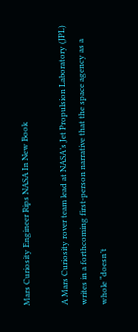Mars Curiosity Engineer Rips NASA In New Book

A Mars Curiosity rover team lead at NASA’s Jet Propulsion Laboratory (JPL) writes in a forthcoming first-person narrative that the space agency as a whole “doesn’t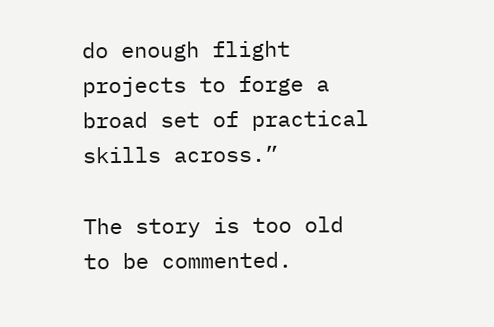do enough flight projects to forge a broad set of practical skills across.”

The story is too old to be commented.